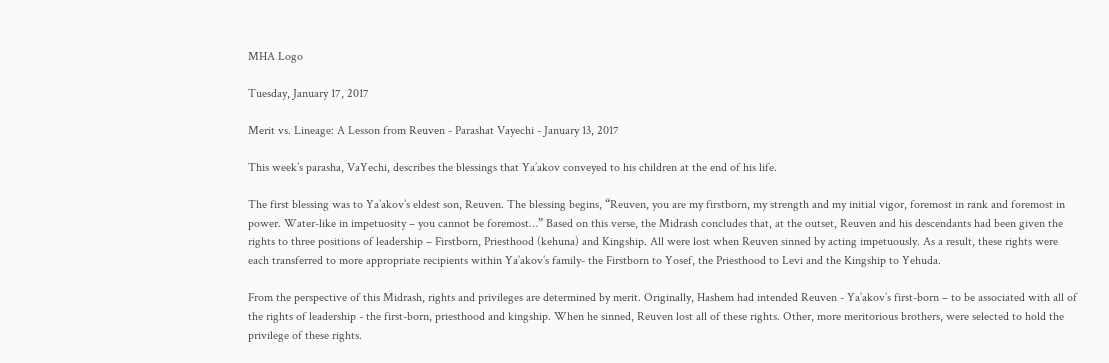MHA Logo

Tuesday, January 17, 2017

Merit vs. Lineage: A Lesson from Reuven - Parashat Vayechi - January 13, 2017

This week’s parasha, VaYechi, describes the blessings that Ya’akov conveyed to his children at the end of his life.

The first blessing was to Ya’akov’s eldest son, Reuven. The blessing begins, “Reuven, you are my firstborn, my strength and my initial vigor, foremost in rank and foremost in power. Water-like in impetuosity – you cannot be foremost…” Based on this verse, the Midrash concludes that, at the outset, Reuven and his descendants had been given the rights to three positions of leadership – Firstborn, Priesthood (kehuna) and Kingship. All were lost when Reuven sinned by acting impetuously. As a result, these rights were each transferred to more appropriate recipients within Ya’akov’s family- the Firstborn to Yosef, the Priesthood to Levi and the Kingship to Yehuda.

From the perspective of this Midrash, rights and privileges are determined by merit. Originally, Hashem had intended Reuven - Ya’akov’s first-born – to be associated with all of the rights of leadership - the first-born, priesthood and kingship. When he sinned, Reuven lost all of these rights. Other, more meritorious brothers, were selected to hold the privilege of these rights.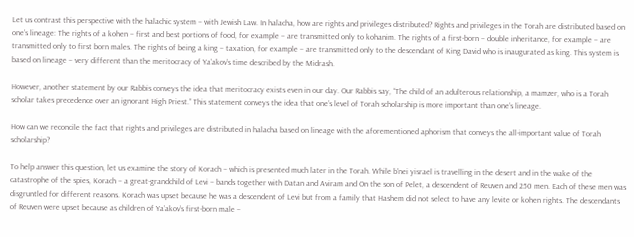Let us contrast this perspective with the halachic system – with Jewish Law. In halacha, how are rights and privileges distributed? Rights and privileges in the Torah are distributed based on one’s lineage: The rights of a kohen – first and best portions of food, for example – are transmitted only to kohanim. The rights of a first-born – double inheritance, for example – are transmitted only to first born males. The rights of being a king – taxation, for example – are transmitted only to the descendant of King David who is inaugurated as king. This system is based on lineage – very different than the meritocracy of Ya’akov’s time described by the Midrash.

However, another statement by our Rabbis conveys the idea that meritocracy exists even in our day. Our Rabbis say, “The child of an adulterous relationship, a mamzer, who is a Torah scholar takes precedence over an ignorant High Priest.” This statement conveys the idea that one’s level of Torah scholarship is more important than one’s lineage.

How can we reconcile the fact that rights and privileges are distributed in halacha based on lineage with the aforementioned aphorism that conveys the all-important value of Torah scholarship?

To help answer this question, let us examine the story of Korach – which is presented much later in the Torah. While b'nei yisrael is travelling in the desert and in the wake of the catastrophe of the spies, Korach – a great-grandchild of Levi – bands together with Datan and Aviram and On the son of Pelet, a descendent of Reuven and 250 men. Each of these men was disgruntled for different reasons. Korach was upset because he was a descendent of Levi but from a family that Hashem did not select to have any levite or kohen rights. The descendants of Reuven were upset because as children of Ya’akov’s first-born male –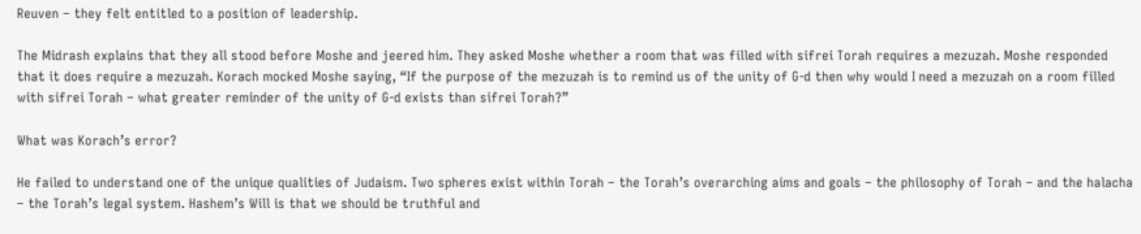Reuven – they felt entitled to a position of leadership.

The Midrash explains that they all stood before Moshe and jeered him. They asked Moshe whether a room that was filled with sifrei Torah requires a mezuzah. Moshe responded that it does require a mezuzah. Korach mocked Moshe saying, “If the purpose of the mezuzah is to remind us of the unity of G-d then why would I need a mezuzah on a room filled with sifrei Torah – what greater reminder of the unity of G-d exists than sifrei Torah?”

What was Korach’s error?

He failed to understand one of the unique qualities of Judaism. Two spheres exist within Torah – the Torah’s overarching aims and goals – the philosophy of Torah – and the halacha – the Torah’s legal system. Hashem’s Will is that we should be truthful and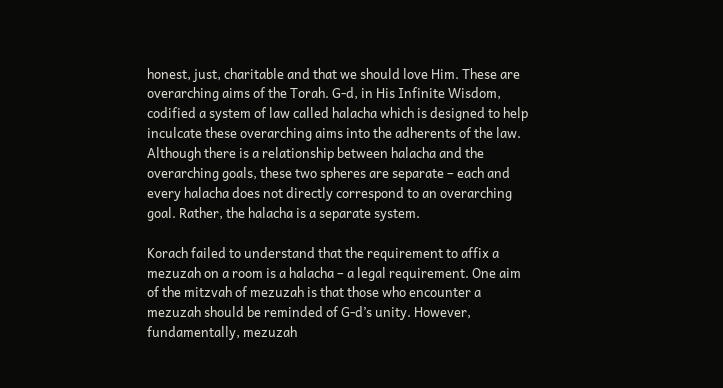honest, just, charitable and that we should love Him. These are overarching aims of the Torah. G-d, in His Infinite Wisdom, codified a system of law called halacha which is designed to help inculcate these overarching aims into the adherents of the law. Although there is a relationship between halacha and the overarching goals, these two spheres are separate – each and every halacha does not directly correspond to an overarching goal. Rather, the halacha is a separate system.

Korach failed to understand that the requirement to affix a mezuzah on a room is a halacha – a legal requirement. One aim of the mitzvah of mezuzah is that those who encounter a mezuzah should be reminded of G-d’s unity. However, fundamentally, mezuzah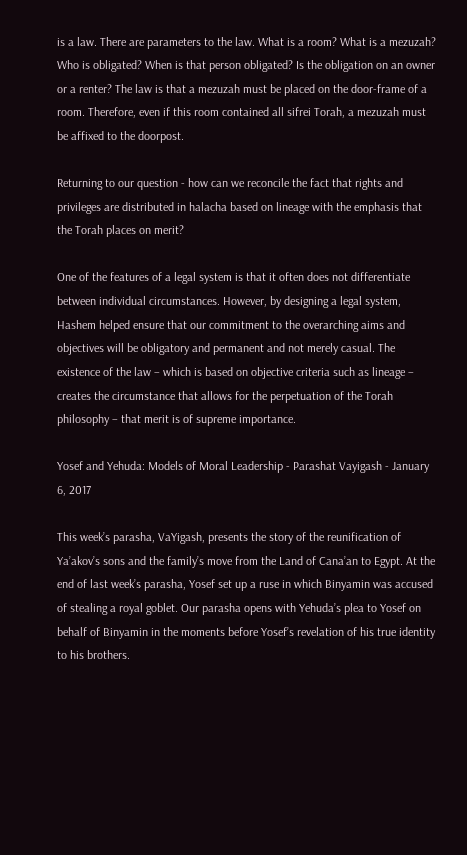is a law. There are parameters to the law. What is a room? What is a mezuzah? Who is obligated? When is that person obligated? Is the obligation on an owner or a renter? The law is that a mezuzah must be placed on the door-frame of a room. Therefore, even if this room contained all sifrei Torah, a mezuzah must be affixed to the doorpost.

Returning to our question - how can we reconcile the fact that rights and privileges are distributed in halacha based on lineage with the emphasis that the Torah places on merit?

One of the features of a legal system is that it often does not differentiate between individual circumstances. However, by designing a legal system, Hashem helped ensure that our commitment to the overarching aims and objectives will be obligatory and permanent and not merely casual. The existence of the law – which is based on objective criteria such as lineage – creates the circumstance that allows for the perpetuation of the Torah philosophy – that merit is of supreme importance.

Yosef and Yehuda: Models of Moral Leadership - Parashat Vayigash - January 6, 2017

This week’s parasha, VaYigash, presents the story of the reunification of Ya’akov’s sons and the family’s move from the Land of Cana’an to Egypt. At the end of last week’s parasha, Yosef set up a ruse in which Binyamin was accused of stealing a royal goblet. Our parasha opens with Yehuda’s plea to Yosef on behalf of Binyamin in the moments before Yosef’s revelation of his true identity to his brothers.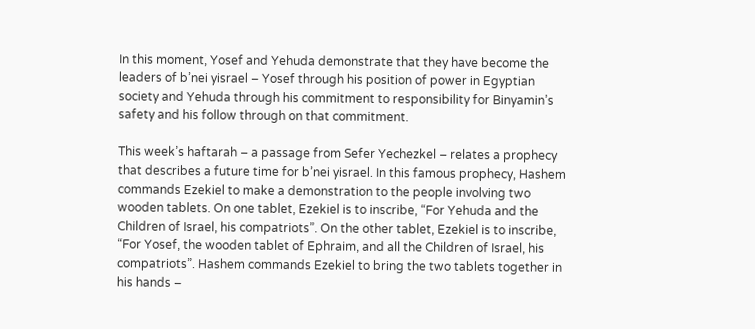In this moment, Yosef and Yehuda demonstrate that they have become the leaders of b’nei yisrael – Yosef through his position of power in Egyptian society and Yehuda through his commitment to responsibility for Binyamin’s safety and his follow through on that commitment.

This week’s haftarah – a passage from Sefer Yechezkel – relates a prophecy that describes a future time for b’nei yisrael. In this famous prophecy, Hashem commands Ezekiel to make a demonstration to the people involving two wooden tablets. On one tablet, Ezekiel is to inscribe, “For Yehuda and the Children of Israel, his compatriots”. On the other tablet, Ezekiel is to inscribe, “For Yosef, the wooden tablet of Ephraim, and all the Children of Israel, his compatriots”. Hashem commands Ezekiel to bring the two tablets together in his hands –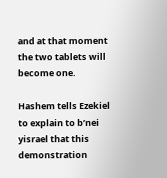and at that moment the two tablets will become one.

Hashem tells Ezekiel to explain to b’nei yisrael that this demonstration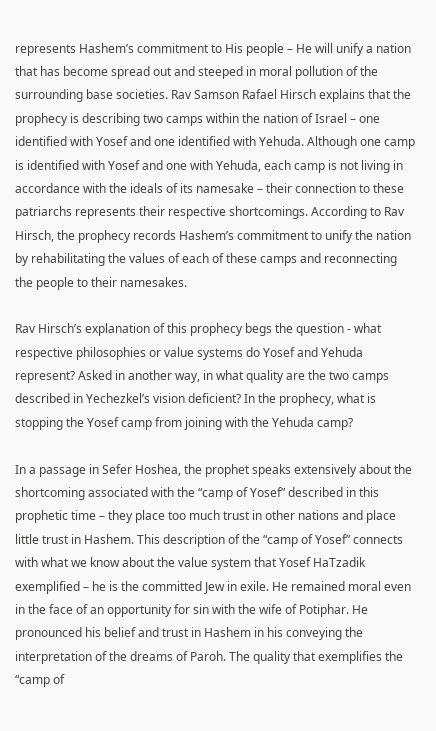represents Hashem’s commitment to His people – He will unify a nation that has become spread out and steeped in moral pollution of the surrounding base societies. Rav Samson Rafael Hirsch explains that the prophecy is describing two camps within the nation of Israel – one identified with Yosef and one identified with Yehuda. Although one camp is identified with Yosef and one with Yehuda, each camp is not living in accordance with the ideals of its namesake – their connection to these patriarchs represents their respective shortcomings. According to Rav Hirsch, the prophecy records Hashem’s commitment to unify the nation by rehabilitating the values of each of these camps and reconnecting the people to their namesakes.

Rav Hirsch’s explanation of this prophecy begs the question - what respective philosophies or value systems do Yosef and Yehuda represent? Asked in another way, in what quality are the two camps described in Yechezkel’s vision deficient? In the prophecy, what is stopping the Yosef camp from joining with the Yehuda camp?

In a passage in Sefer Hoshea, the prophet speaks extensively about the shortcoming associated with the “camp of Yosef” described in this prophetic time – they place too much trust in other nations and place little trust in Hashem. This description of the “camp of Yosef” connects with what we know about the value system that Yosef HaTzadik exemplified – he is the committed Jew in exile. He remained moral even in the face of an opportunity for sin with the wife of Potiphar. He pronounced his belief and trust in Hashem in his conveying the interpretation of the dreams of Paroh. The quality that exemplifies the “camp of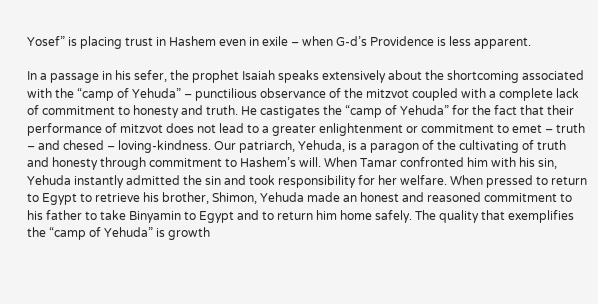Yosef” is placing trust in Hashem even in exile – when G-d’s Providence is less apparent.

In a passage in his sefer, the prophet Isaiah speaks extensively about the shortcoming associated with the “camp of Yehuda” – punctilious observance of the mitzvot coupled with a complete lack of commitment to honesty and truth. He castigates the “camp of Yehuda” for the fact that their performance of mitzvot does not lead to a greater enlightenment or commitment to emet – truth – and chesed – loving-kindness. Our patriarch, Yehuda, is a paragon of the cultivating of truth and honesty through commitment to Hashem’s will. When Tamar confronted him with his sin, Yehuda instantly admitted the sin and took responsibility for her welfare. When pressed to return to Egypt to retrieve his brother, Shimon, Yehuda made an honest and reasoned commitment to his father to take Binyamin to Egypt and to return him home safely. The quality that exemplifies the “camp of Yehuda” is growth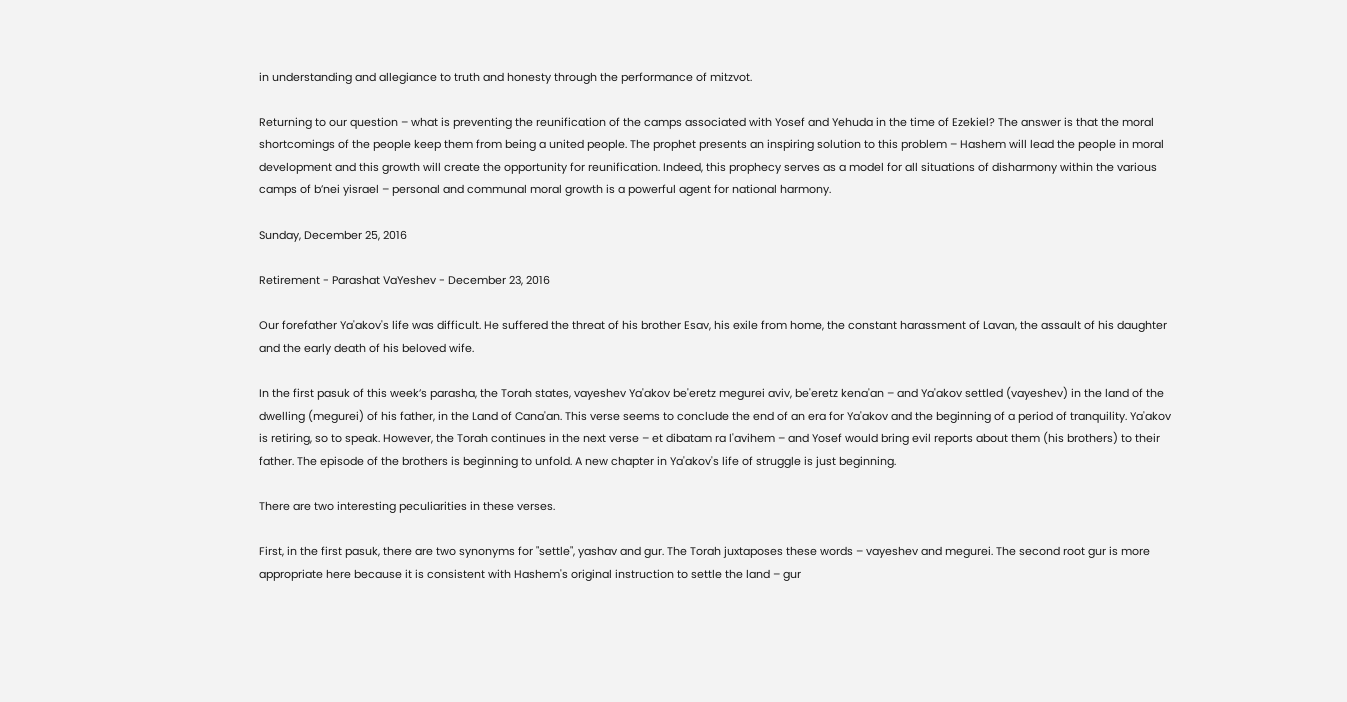in understanding and allegiance to truth and honesty through the performance of mitzvot.

Returning to our question – what is preventing the reunification of the camps associated with Yosef and Yehuda in the time of Ezekiel? The answer is that the moral shortcomings of the people keep them from being a united people. The prophet presents an inspiring solution to this problem – Hashem will lead the people in moral development and this growth will create the opportunity for reunification. Indeed, this prophecy serves as a model for all situations of disharmony within the various camps of b’nei yisrael – personal and communal moral growth is a powerful agent for national harmony.

Sunday, December 25, 2016

Retirement - Parashat VaYeshev - December 23, 2016

Our forefather Ya'akov's life was difficult. He suffered the threat of his brother Esav, his exile from home, the constant harassment of Lavan, the assault of his daughter and the early death of his beloved wife.

In the first pasuk of this week’s parasha, the Torah states, vayeshev Ya'akov be'eretz megurei aviv, be'eretz kena'an – and Ya'akov settled (vayeshev) in the land of the dwelling (megurei) of his father, in the Land of Cana'an. This verse seems to conclude the end of an era for Ya'akov and the beginning of a period of tranquility. Ya'akov is retiring, so to speak. However, the Torah continues in the next verse – et dibatam ra l'avihem – and Yosef would bring evil reports about them (his brothers) to their father. The episode of the brothers is beginning to unfold. A new chapter in Ya'akov's life of struggle is just beginning.

There are two interesting peculiarities in these verses.

First, in the first pasuk, there are two synonyms for "settle", yashav and gur. The Torah juxtaposes these words – vayeshev and megurei. The second root gur is more appropriate here because it is consistent with Hashem's original instruction to settle the land – gur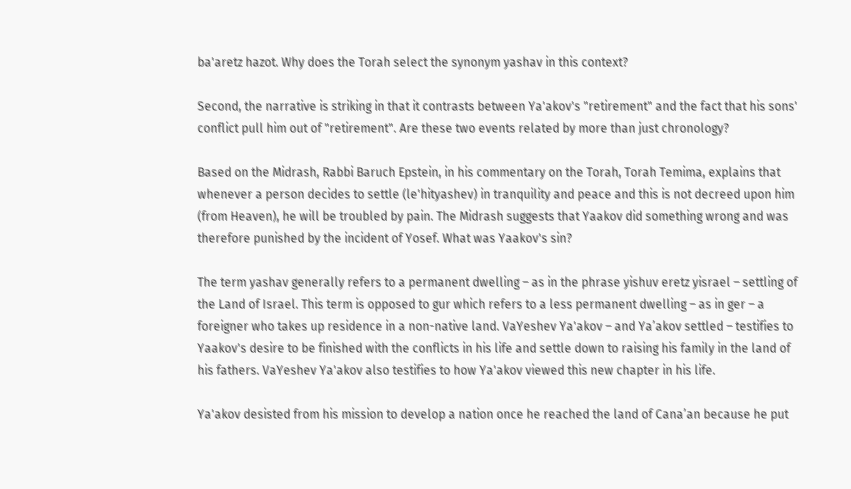ba'aretz hazot. Why does the Torah select the synonym yashav in this context?

Second, the narrative is striking in that it contrasts between Ya'akov's "retirement" and the fact that his sons' conflict pull him out of "retirement". Are these two events related by more than just chronology?

Based on the Midrash, Rabbi Baruch Epstein, in his commentary on the Torah, Torah Temima, explains that whenever a person decides to settle (le'hityashev) in tranquility and peace and this is not decreed upon him (from Heaven), he will be troubled by pain. The Midrash suggests that Yaakov did something wrong and was therefore punished by the incident of Yosef. What was Yaakov's sin?

The term yashav generally refers to a permanent dwelling – as in the phrase yishuv eretz yisrael – settling of the Land of Israel. This term is opposed to gur which refers to a less permanent dwelling – as in ger – a foreigner who takes up residence in a non-native land. VaYeshev Ya'akov – and Ya’akov settled – testifies to Yaakov's desire to be finished with the conflicts in his life and settle down to raising his family in the land of his fathers. VaYeshev Ya'akov also testifies to how Ya'akov viewed this new chapter in his life.

Ya'akov desisted from his mission to develop a nation once he reached the land of Cana’an because he put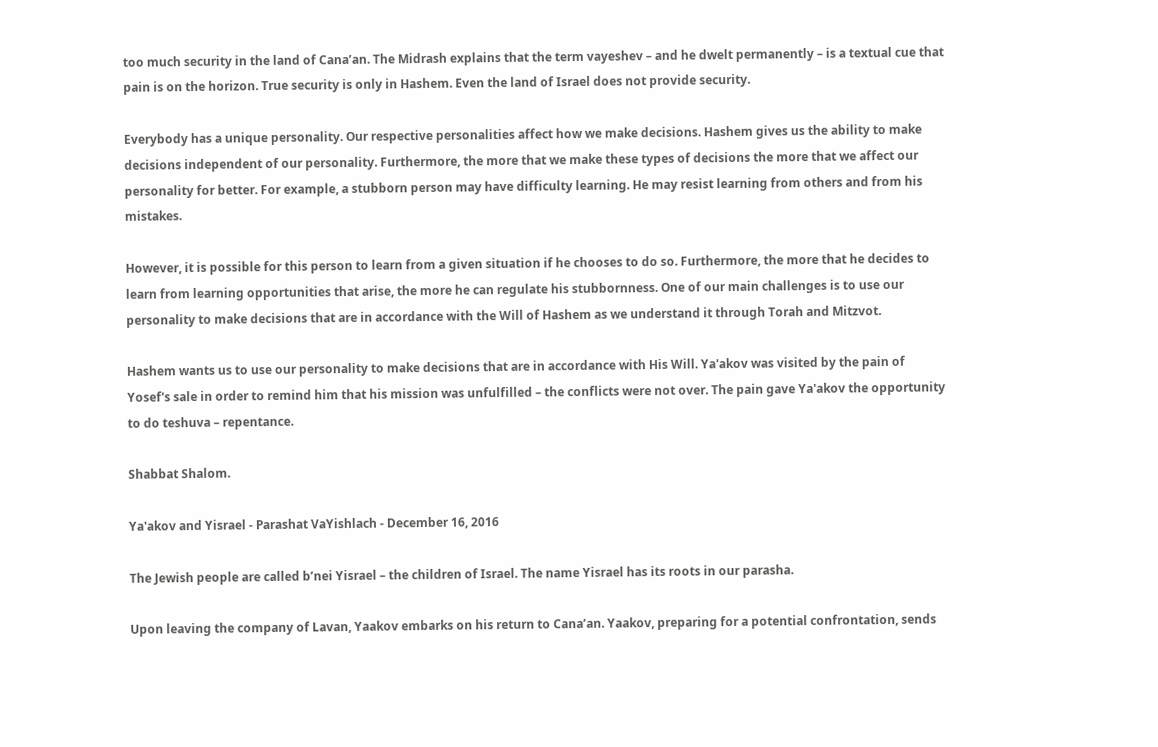too much security in the land of Cana’an. The Midrash explains that the term vayeshev – and he dwelt permanently – is a textual cue that pain is on the horizon. True security is only in Hashem. Even the land of Israel does not provide security.

Everybody has a unique personality. Our respective personalities affect how we make decisions. Hashem gives us the ability to make decisions independent of our personality. Furthermore, the more that we make these types of decisions the more that we affect our personality for better. For example, a stubborn person may have difficulty learning. He may resist learning from others and from his mistakes.

However, it is possible for this person to learn from a given situation if he chooses to do so. Furthermore, the more that he decides to learn from learning opportunities that arise, the more he can regulate his stubbornness. One of our main challenges is to use our personality to make decisions that are in accordance with the Will of Hashem as we understand it through Torah and Mitzvot.

Hashem wants us to use our personality to make decisions that are in accordance with His Will. Ya'akov was visited by the pain of Yosef's sale in order to remind him that his mission was unfulfilled – the conflicts were not over. The pain gave Ya'akov the opportunity to do teshuva – repentance.

Shabbat Shalom.

Ya'akov and Yisrael - Parashat VaYishlach - December 16, 2016

The Jewish people are called b’nei Yisrael – the children of Israel. The name Yisrael has its roots in our parasha.

Upon leaving the company of Lavan, Yaakov embarks on his return to Cana’an. Yaakov, preparing for a potential confrontation, sends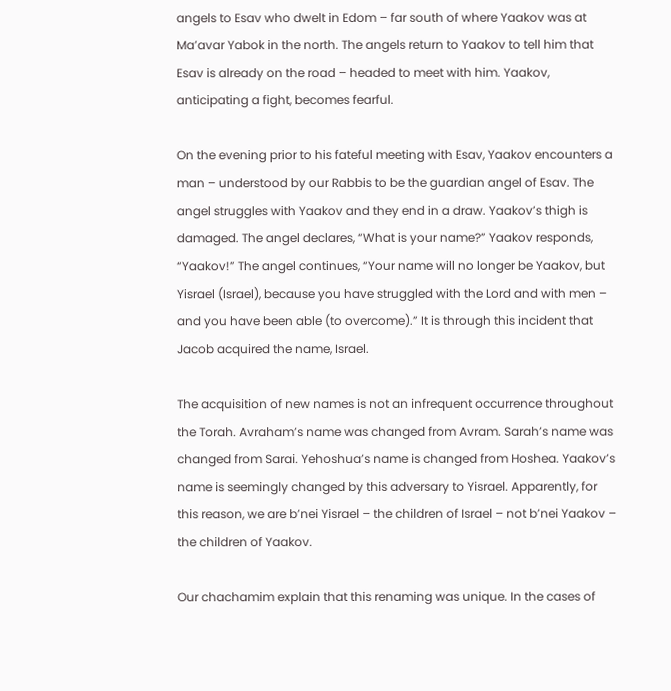angels to Esav who dwelt in Edom – far south of where Yaakov was at Ma’avar Yabok in the north. The angels return to Yaakov to tell him that Esav is already on the road – headed to meet with him. Yaakov, anticipating a fight, becomes fearful.

On the evening prior to his fateful meeting with Esav, Yaakov encounters a man – understood by our Rabbis to be the guardian angel of Esav. The angel struggles with Yaakov and they end in a draw. Yaakov’s thigh is damaged. The angel declares, “What is your name?” Yaakov responds, “Yaakov!” The angel continues, “Your name will no longer be Yaakov, but Yisrael (Israel), because you have struggled with the Lord and with men – and you have been able (to overcome).” It is through this incident that Jacob acquired the name, Israel.

The acquisition of new names is not an infrequent occurrence throughout the Torah. Avraham’s name was changed from Avram. Sarah’s name was changed from Sarai. Yehoshua’s name is changed from Hoshea. Yaakov’s name is seemingly changed by this adversary to Yisrael. Apparently, for this reason, we are b’nei Yisrael – the children of Israel – not b’nei Yaakov – the children of Yaakov.

Our chachamim explain that this renaming was unique. In the cases of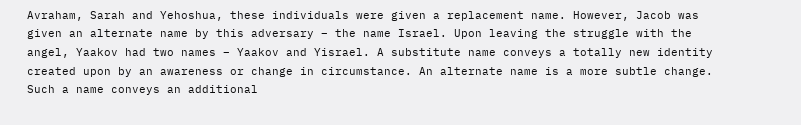Avraham, Sarah and Yehoshua, these individuals were given a replacement name. However, Jacob was given an alternate name by this adversary – the name Israel. Upon leaving the struggle with the angel, Yaakov had two names – Yaakov and Yisrael. A substitute name conveys a totally new identity created upon by an awareness or change in circumstance. An alternate name is a more subtle change. Such a name conveys an additional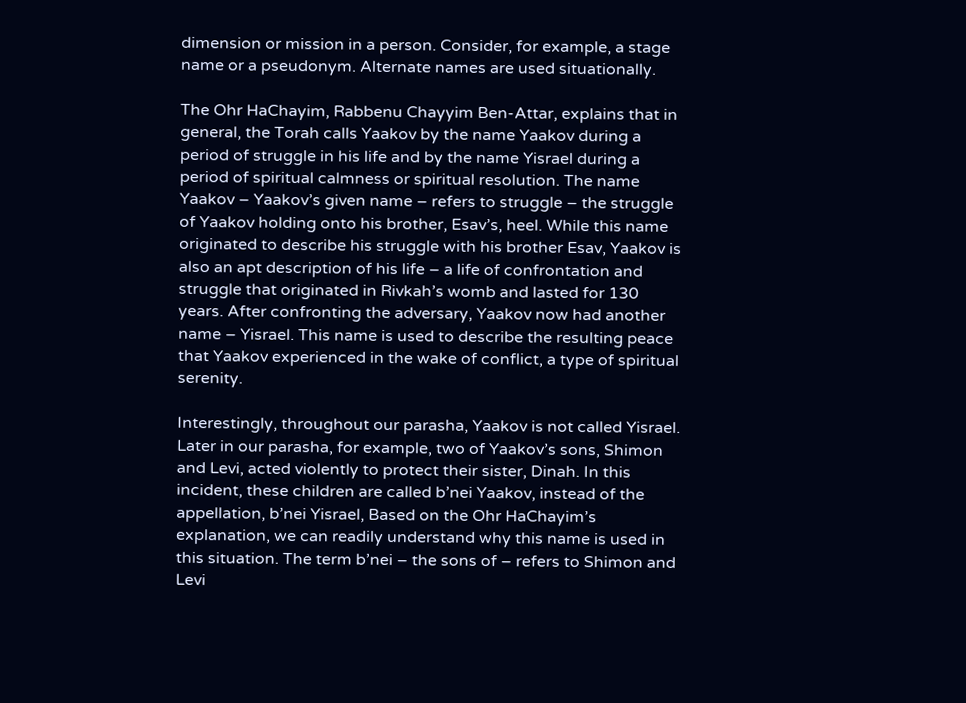dimension or mission in a person. Consider, for example, a stage name or a pseudonym. Alternate names are used situationally.

The Ohr HaChayim, Rabbenu Chayyim Ben-Attar, explains that in general, the Torah calls Yaakov by the name Yaakov during a period of struggle in his life and by the name Yisrael during a period of spiritual calmness or spiritual resolution. The name Yaakov – Yaakov’s given name – refers to struggle – the struggle of Yaakov holding onto his brother, Esav’s, heel. While this name originated to describe his struggle with his brother Esav, Yaakov is also an apt description of his life – a life of confrontation and struggle that originated in Rivkah’s womb and lasted for 130 years. After confronting the adversary, Yaakov now had another name – Yisrael. This name is used to describe the resulting peace that Yaakov experienced in the wake of conflict, a type of spiritual serenity.

Interestingly, throughout our parasha, Yaakov is not called Yisrael. Later in our parasha, for example, two of Yaakov’s sons, Shimon and Levi, acted violently to protect their sister, Dinah. In this incident, these children are called b’nei Yaakov, instead of the appellation, b’nei Yisrael, Based on the Ohr HaChayim’s explanation, we can readily understand why this name is used in this situation. The term b’nei – the sons of – refers to Shimon and Levi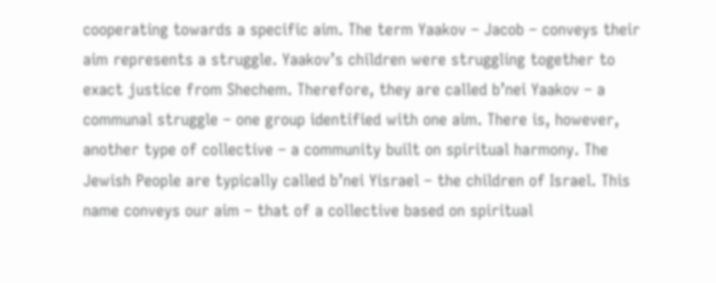cooperating towards a specific aim. The term Yaakov – Jacob – conveys their aim represents a struggle. Yaakov’s children were struggling together to exact justice from Shechem. Therefore, they are called b’nei Yaakov – a communal struggle – one group identified with one aim. There is, however, another type of collective – a community built on spiritual harmony. The Jewish People are typically called b’nei Yisrael – the children of Israel. This name conveys our aim – that of a collective based on spiritual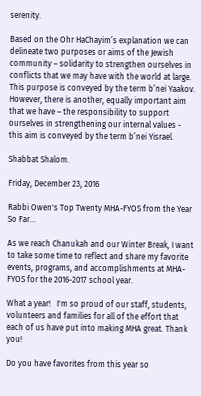serenity.

Based on the Ohr HaChayim’s explanation we can delineate two purposes or aims of the Jewish community – solidarity to strengthen ourselves in conflicts that we may have with the world at large. This purpose is conveyed by the term b’nei Yaakov. However, there is another, equally important aim that we have – the responsibility to support ourselves in strengthening our internal values - this aim is conveyed by the term b’nei Yisrael.

Shabbat Shalom.

Friday, December 23, 2016

Rabbi Owen's Top Twenty MHA-FYOS from the Year So Far...

As we reach Chanukah and our Winter Break, I want to take some time to reflect and share my favorite events, programs, and accomplishments at MHA-FYOS for the 2016-2017 school year.

What a year!   I'm so proud of our staff, students, volunteers and families for all of the effort that each of us have put into making MHA great. Thank you!

Do you have favorites from this year so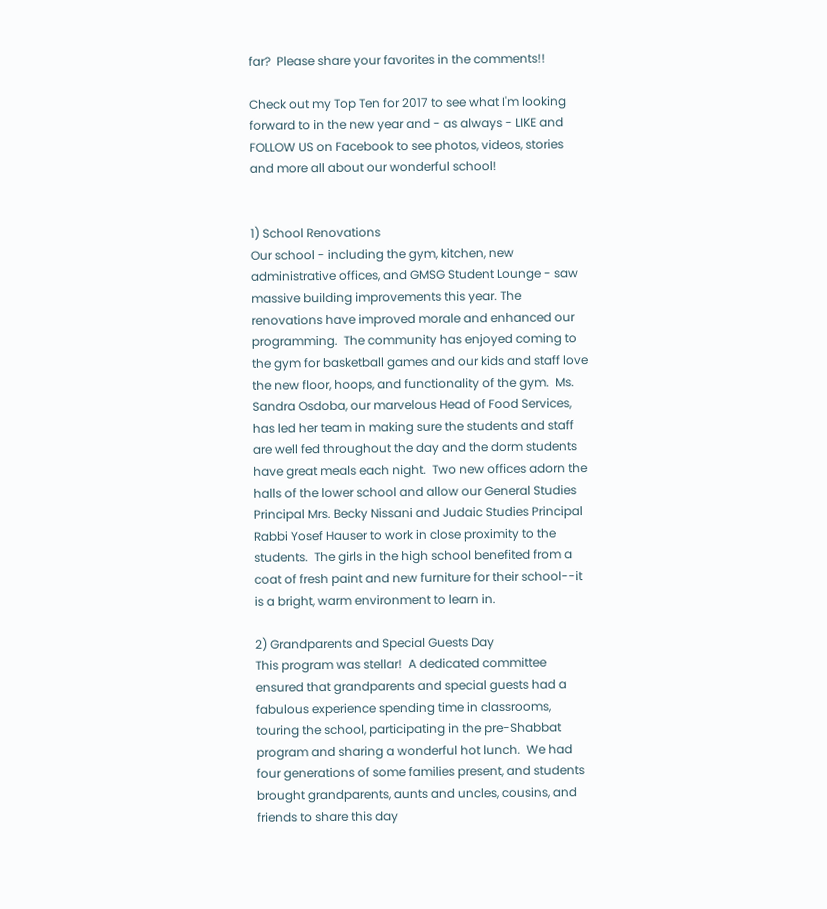far?  Please share your favorites in the comments!!

Check out my Top Ten for 2017 to see what I'm looking forward to in the new year and - as always - LIKE and FOLLOW US on Facebook to see photos, videos, stories and more all about our wonderful school!


1) School Renovations
Our school - including the gym, kitchen, new administrative offices, and GMSG Student Lounge - saw massive building improvements this year. The renovations have improved morale and enhanced our programming.  The community has enjoyed coming to the gym for basketball games and our kids and staff love the new floor, hoops, and functionality of the gym.  Ms. Sandra Osdoba, our marvelous Head of Food Services, has led her team in making sure the students and staff are well fed throughout the day and the dorm students have great meals each night.  Two new offices adorn the halls of the lower school and allow our General Studies Principal Mrs. Becky Nissani and Judaic Studies Principal Rabbi Yosef Hauser to work in close proximity to the students.  The girls in the high school benefited from a coat of fresh paint and new furniture for their school--it is a bright, warm environment to learn in.

2) Grandparents and Special Guests Day
This program was stellar!  A dedicated committee ensured that grandparents and special guests had a fabulous experience spending time in classrooms, touring the school, participating in the pre-Shabbat program and sharing a wonderful hot lunch.  We had four generations of some families present, and students brought grandparents, aunts and uncles, cousins, and friends to share this day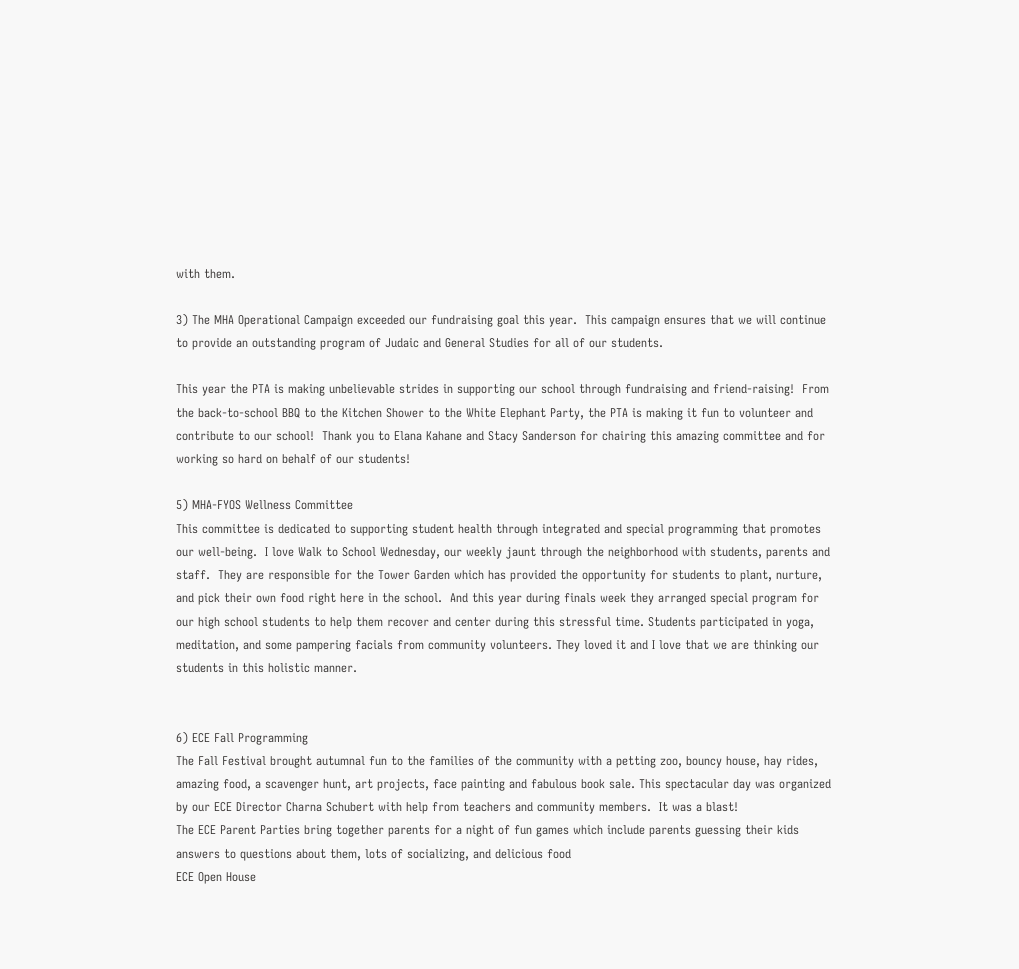with them.

3) The MHA Operational Campaign exceeded our fundraising goal this year.  This campaign ensures that we will continue to provide an outstanding program of Judaic and General Studies for all of our students.

This year the PTA is making unbelievable strides in supporting our school through fundraising and friend-raising!  From the back-to-school BBQ to the Kitchen Shower to the White Elephant Party, the PTA is making it fun to volunteer and contribute to our school!  Thank you to Elana Kahane and Stacy Sanderson for chairing this amazing committee and for working so hard on behalf of our students!

5) MHA-FYOS Wellness Committee
This committee is dedicated to supporting student health through integrated and special programming that promotes our well-being.  I love Walk to School Wednesday, our weekly jaunt through the neighborhood with students, parents and staff.  They are responsible for the Tower Garden which has provided the opportunity for students to plant, nurture, and pick their own food right here in the school.  And this year during finals week they arranged special program for our high school students to help them recover and center during this stressful time. Students participated in yoga, meditation, and some pampering facials from community volunteers. They loved it and I love that we are thinking our students in this holistic manner.


6) ECE Fall Programming
The Fall Festival brought autumnal fun to the families of the community with a petting zoo, bouncy house, hay rides, amazing food, a scavenger hunt, art projects, face painting and fabulous book sale. This spectacular day was organized by our ECE Director Charna Schubert with help from teachers and community members.  It was a blast!
The ECE Parent Parties bring together parents for a night of fun games which include parents guessing their kids answers to questions about them, lots of socializing, and delicious food
ECE Open House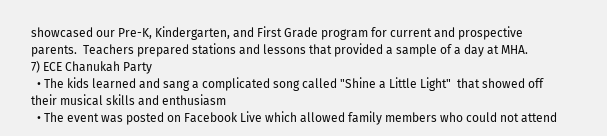showcased our Pre-K, Kindergarten, and First Grade program for current and prospective parents.  Teachers prepared stations and lessons that provided a sample of a day at MHA.
7) ECE Chanukah Party
  • The kids learned and sang a complicated song called "Shine a Little Light"  that showed off their musical skills and enthusiasm
  • The event was posted on Facebook Live which allowed family members who could not attend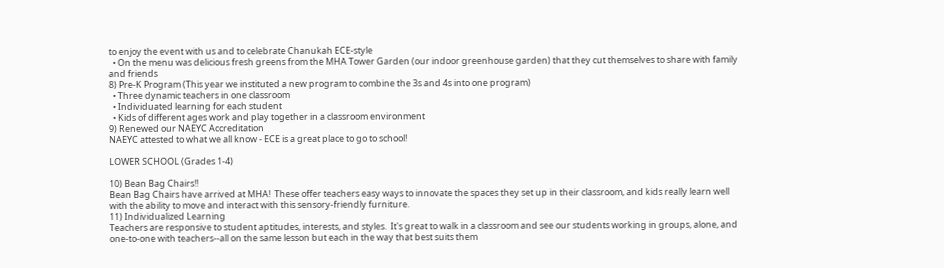to enjoy the event with us and to celebrate Chanukah ECE-style
  • On the menu was delicious fresh greens from the MHA Tower Garden (our indoor greenhouse garden) that they cut themselves to share with family and friends
8) Pre-K Program (This year we instituted a new program to combine the 3s and 4s into one program)
  • Three dynamic teachers in one classroom
  • Individuated learning for each student
  • Kids of different ages work and play together in a classroom environment
9) Renewed our NAEYC Accreditation
NAEYC attested to what we all know - ECE is a great place to go to school!

LOWER SCHOOL (Grades 1-4)

10) Bean Bag Chairs!!
Bean Bag Chairs have arrived at MHA!  These offer teachers easy ways to innovate the spaces they set up in their classroom, and kids really learn well with the ability to move and interact with this sensory-friendly furniture.
11) Individualized Learning
Teachers are responsive to student aptitudes, interests, and styles.  It's great to walk in a classroom and see our students working in groups, alone, and one-to-one with teachers--all on the same lesson but each in the way that best suits them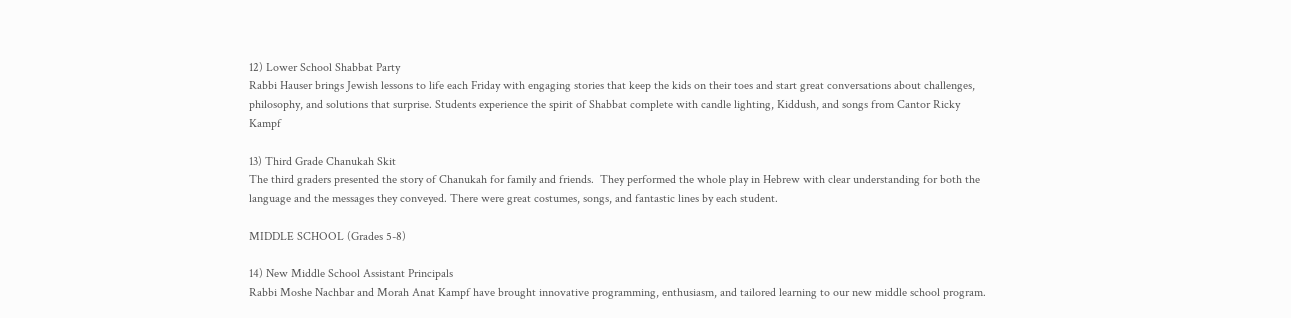12) Lower School Shabbat Party
Rabbi Hauser brings Jewish lessons to life each Friday with engaging stories that keep the kids on their toes and start great conversations about challenges, philosophy, and solutions that surprise. Students experience the spirit of Shabbat complete with candle lighting, Kiddush, and songs from Cantor Ricky Kampf

13) Third Grade Chanukah Skit
The third graders presented the story of Chanukah for family and friends.  They performed the whole play in Hebrew with clear understanding for both the language and the messages they conveyed. There were great costumes, songs, and fantastic lines by each student.

MIDDLE SCHOOL (Grades 5-8)

14) New Middle School Assistant Principals
Rabbi Moshe Nachbar and Morah Anat Kampf have brought innovative programming, enthusiasm, and tailored learning to our new middle school program.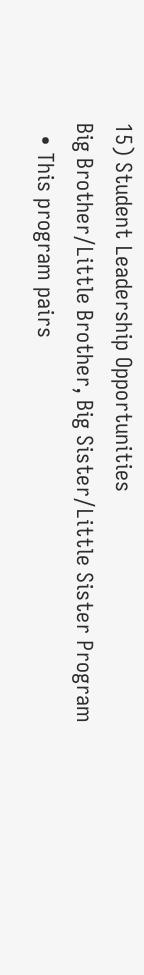15) Student Leadership Opportunities
Big Brother/Little Brother, Big Sister/Little Sister Program
  • This program pairs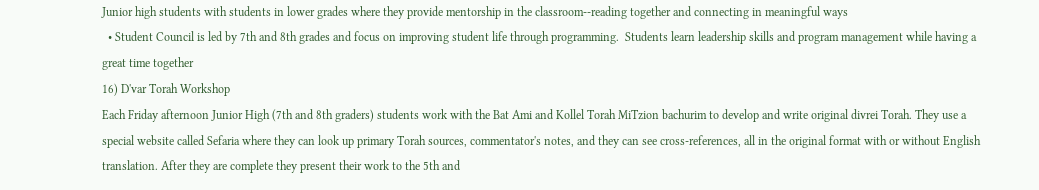Junior high students with students in lower grades where they provide mentorship in the classroom--reading together and connecting in meaningful ways
  • Student Council is led by 7th and 8th grades and focus on improving student life through programming.  Students learn leadership skills and program management while having a great time together
16) D'var Torah Workshop
Each Friday afternoon Junior High (7th and 8th graders) students work with the Bat Ami and Kollel Torah MiTzion bachurim to develop and write original divrei Torah. They use a special website called Sefaria where they can look up primary Torah sources, commentator's notes, and they can see cross-references, all in the original format with or without English translation. After they are complete they present their work to the 5th and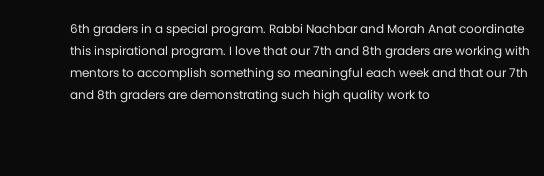6th graders in a special program. Rabbi Nachbar and Morah Anat coordinate this inspirational program. I love that our 7th and 8th graders are working with mentors to accomplish something so meaningful each week and that our 7th and 8th graders are demonstrating such high quality work to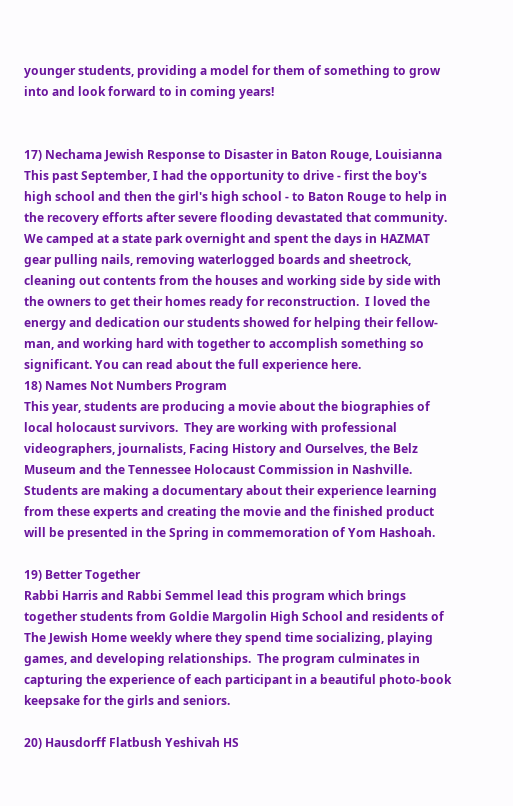younger students, providing a model for them of something to grow into and look forward to in coming years!


17) Nechama Jewish Response to Disaster in Baton Rouge, Louisianna
This past September, I had the opportunity to drive - first the boy's high school and then the girl's high school - to Baton Rouge to help in the recovery efforts after severe flooding devastated that community. We camped at a state park overnight and spent the days in HAZMAT gear pulling nails, removing waterlogged boards and sheetrock, cleaning out contents from the houses and working side by side with the owners to get their homes ready for reconstruction.  I loved the energy and dedication our students showed for helping their fellow-man, and working hard with together to accomplish something so significant. You can read about the full experience here.
18) Names Not Numbers Program
This year, students are producing a movie about the biographies of local holocaust survivors.  They are working with professional videographers, journalists, Facing History and Ourselves, the Belz Museum and the Tennessee Holocaust Commission in Nashville. Students are making a documentary about their experience learning from these experts and creating the movie and the finished product will be presented in the Spring in commemoration of Yom Hashoah.

19) Better Together
Rabbi Harris and Rabbi Semmel lead this program which brings together students from Goldie Margolin High School and residents of The Jewish Home weekly where they spend time socializing, playing games, and developing relationships.  The program culminates in capturing the experience of each participant in a beautiful photo-book keepsake for the girls and seniors.

20) Hausdorff Flatbush Yeshivah HS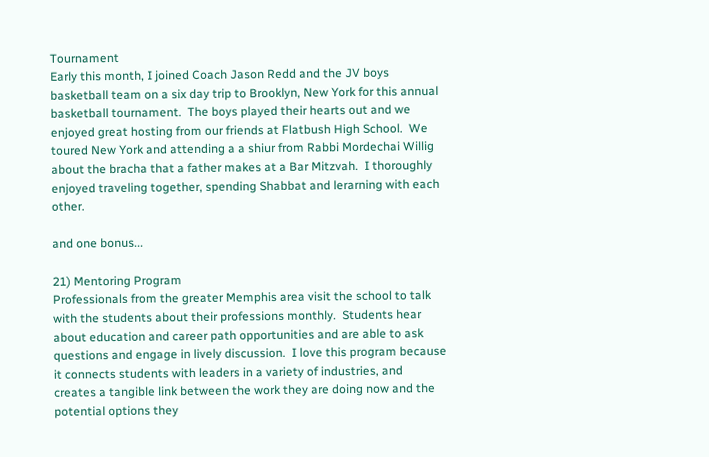Tournament
Early this month, I joined Coach Jason Redd and the JV boys basketball team on a six day trip to Brooklyn, New York for this annual basketball tournament.  The boys played their hearts out and we enjoyed great hosting from our friends at Flatbush High School.  We toured New York and attending a a shiur from Rabbi Mordechai Willig about the bracha that a father makes at a Bar Mitzvah.  I thoroughly enjoyed traveling together, spending Shabbat and lerarning with each other.

and one bonus...

21) Mentoring Program
Professionals from the greater Memphis area visit the school to talk with the students about their professions monthly.  Students hear about education and career path opportunities and are able to ask questions and engage in lively discussion.  I love this program because it connects students with leaders in a variety of industries, and creates a tangible link between the work they are doing now and the potential options they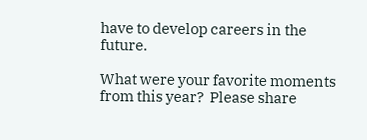have to develop careers in the future.

What were your favorite moments from this year?  Please share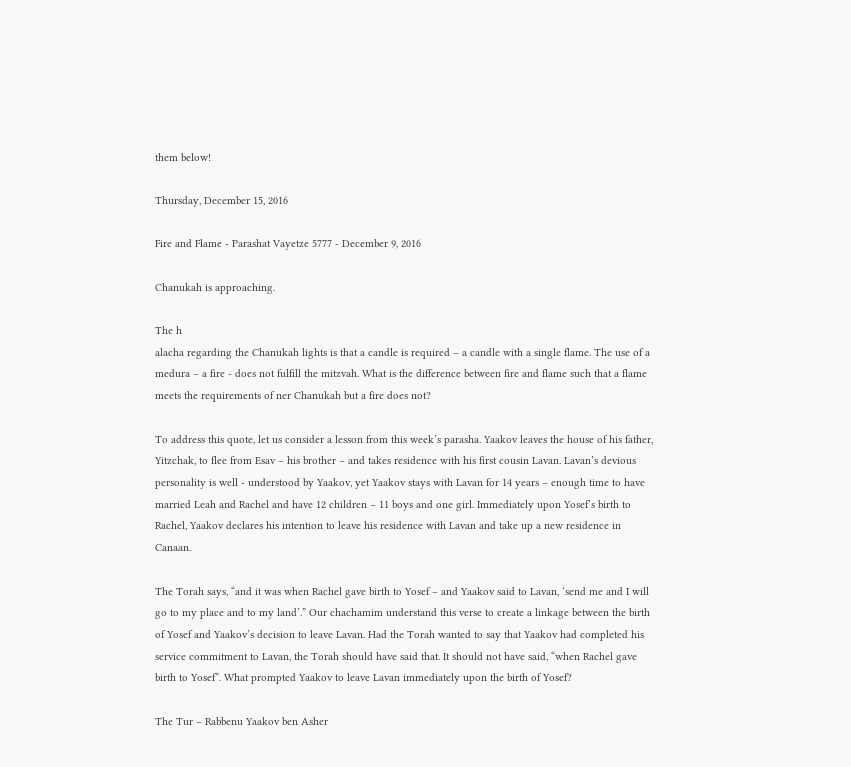them below!

Thursday, December 15, 2016

Fire and Flame - Parashat Vayetze 5777 - December 9, 2016

Chanukah is approaching.

The h
alacha regarding the Chanukah lights is that a candle is required – a candle with a single flame. The use of a medura – a fire - does not fulfill the mitzvah. What is the difference between fire and flame such that a flame meets the requirements of ner Chanukah but a fire does not?

To address this quote, let us consider a lesson from this week’s parasha. Yaakov leaves the house of his father, Yitzchak, to flee from Esav – his brother – and takes residence with his first cousin Lavan. Lavan’s devious personality is well - understood by Yaakov, yet Yaakov stays with Lavan for 14 years – enough time to have married Leah and Rachel and have 12 children – 11 boys and one girl. Immediately upon Yosef’s birth to Rachel, Yaakov declares his intention to leave his residence with Lavan and take up a new residence in Canaan.

The Torah says, “and it was when Rachel gave birth to Yosef – and Yaakov said to Lavan, ‘send me and I will go to my place and to my land’.” Our chachamim understand this verse to create a linkage between the birth of Yosef and Yaakov’s decision to leave Lavan. Had the Torah wanted to say that Yaakov had completed his service commitment to Lavan, the Torah should have said that. It should not have said, “when Rachel gave birth to Yosef”. What prompted Yaakov to leave Lavan immediately upon the birth of Yosef?

The Tur – Rabbenu Yaakov ben Asher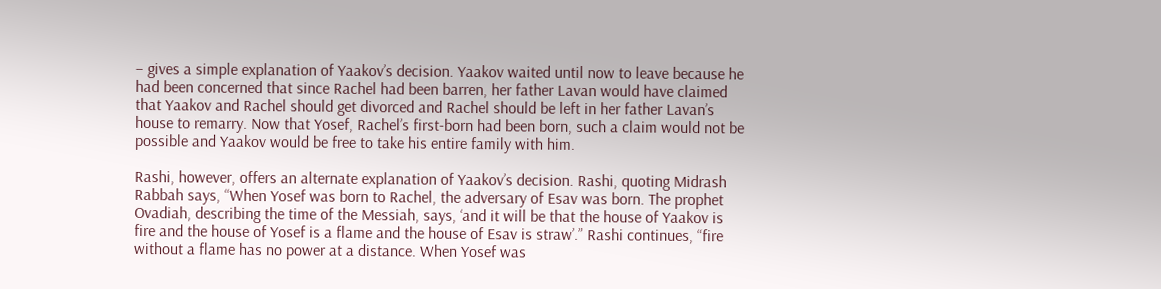– gives a simple explanation of Yaakov’s decision. Yaakov waited until now to leave because he had been concerned that since Rachel had been barren, her father Lavan would have claimed that Yaakov and Rachel should get divorced and Rachel should be left in her father Lavan’s house to remarry. Now that Yosef, Rachel’s first-born had been born, such a claim would not be possible and Yaakov would be free to take his entire family with him.

Rashi, however, offers an alternate explanation of Yaakov’s decision. Rashi, quoting Midrash Rabbah says, “When Yosef was born to Rachel, the adversary of Esav was born. The prophet Ovadiah, describing the time of the Messiah, says, ‘and it will be that the house of Yaakov is fire and the house of Yosef is a flame and the house of Esav is straw’.” Rashi continues, “fire without a flame has no power at a distance. When Yosef was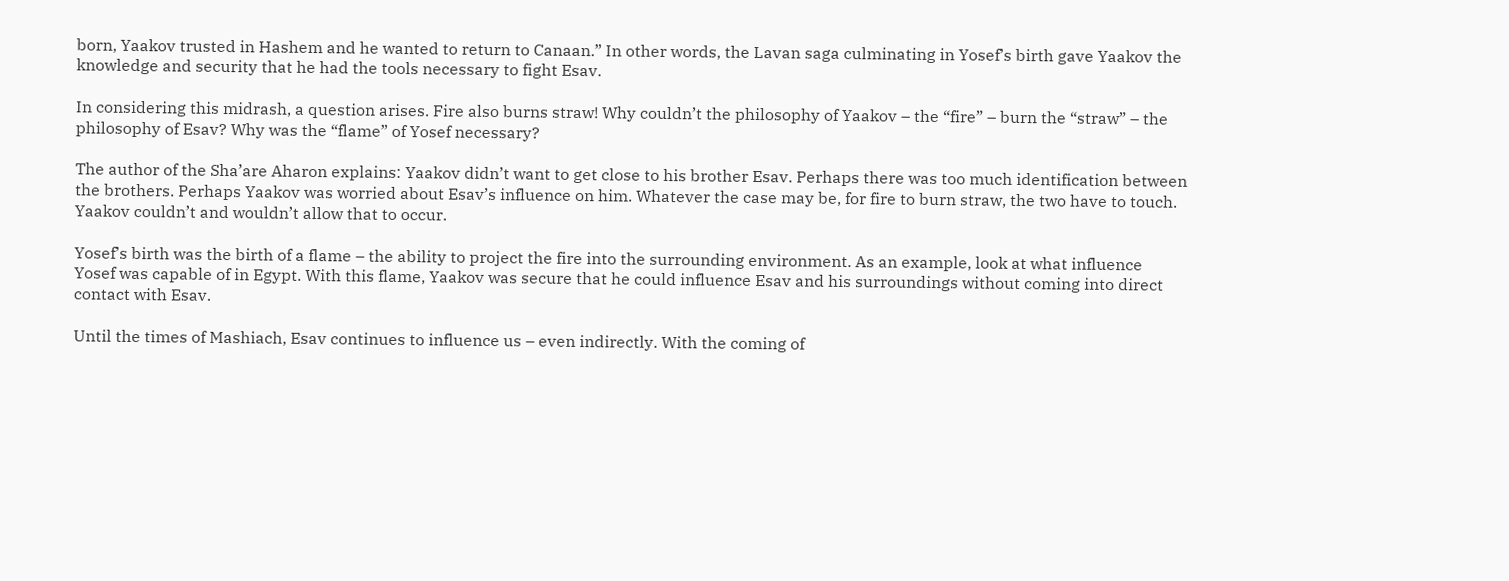born, Yaakov trusted in Hashem and he wanted to return to Canaan.” In other words, the Lavan saga culminating in Yosef’s birth gave Yaakov the knowledge and security that he had the tools necessary to fight Esav.

In considering this midrash, a question arises. Fire also burns straw! Why couldn’t the philosophy of Yaakov – the “fire” – burn the “straw” – the philosophy of Esav? Why was the “flame” of Yosef necessary?

The author of the Sha’are Aharon explains: Yaakov didn’t want to get close to his brother Esav. Perhaps there was too much identification between the brothers. Perhaps Yaakov was worried about Esav’s influence on him. Whatever the case may be, for fire to burn straw, the two have to touch. Yaakov couldn’t and wouldn’t allow that to occur.

Yosef’s birth was the birth of a flame – the ability to project the fire into the surrounding environment. As an example, look at what influence Yosef was capable of in Egypt. With this flame, Yaakov was secure that he could influence Esav and his surroundings without coming into direct contact with Esav.

Until the times of Mashiach, Esav continues to influence us – even indirectly. With the coming of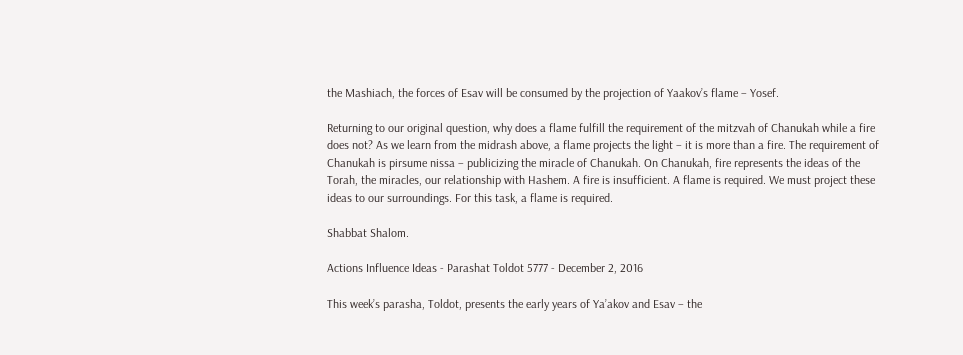the Mashiach, the forces of Esav will be consumed by the projection of Yaakov’s flame – Yosef.

Returning to our original question, why does a flame fulfill the requirement of the mitzvah of Chanukah while a fire does not? As we learn from the midrash above, a flame projects the light – it is more than a fire. The requirement of Chanukah is pirsume nissa – publicizing the miracle of Chanukah. On Chanukah, fire represents the ideas of the Torah, the miracles, our relationship with Hashem. A fire is insufficient. A flame is required. We must project these ideas to our surroundings. For this task, a flame is required.

Shabbat Shalom.

Actions Influence Ideas - Parashat Toldot 5777 - December 2, 2016

This week’s parasha, Toldot, presents the early years of Ya’akov and Esav – the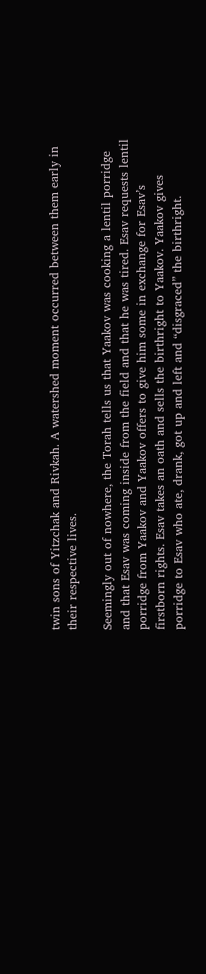twin sons of Yitzchak and Rivkah. A watershed moment occurred between them early in their respective lives.

Seemingly out of nowhere, the Torah tells us that Yaakov was cooking a lentil porridge and that Esav was coming inside from the field and that he was tired. Esav requests lentil porridge from Yaakov and Yaakov offers to give him some in exchange for Esav’s firstborn rights. Esav takes an oath and sells the birthright to Yaakov. Yaakov gives porridge to Esav who ate, drank, got up and left and “disgraced” the birthright.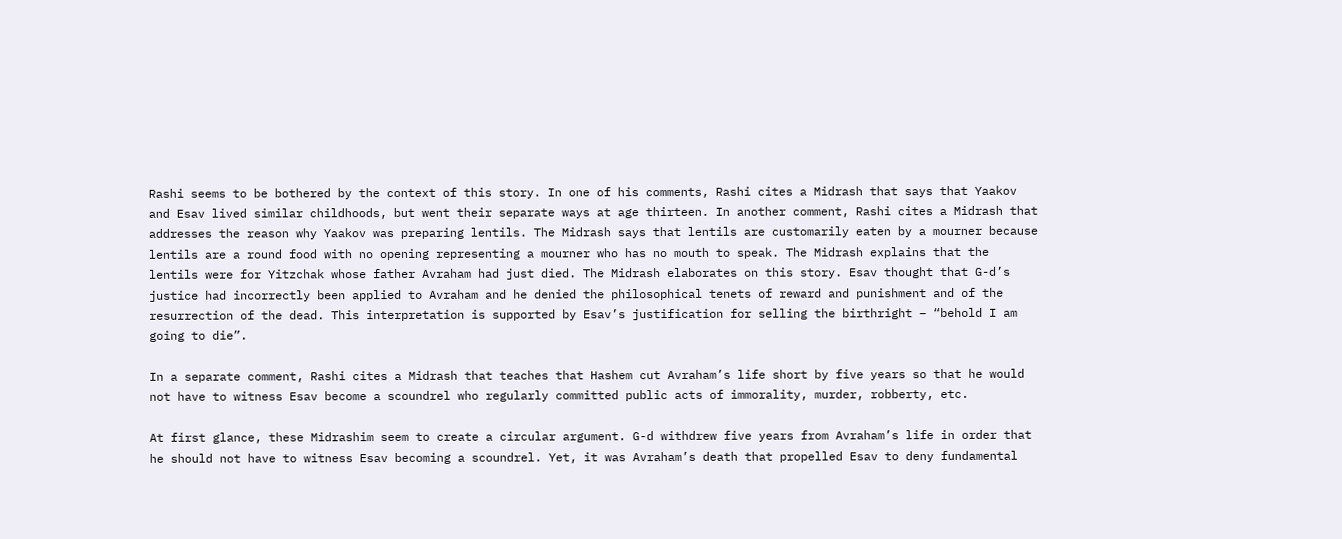Rashi seems to be bothered by the context of this story. In one of his comments, Rashi cites a Midrash that says that Yaakov and Esav lived similar childhoods, but went their separate ways at age thirteen. In another comment, Rashi cites a Midrash that addresses the reason why Yaakov was preparing lentils. The Midrash says that lentils are customarily eaten by a mourner because lentils are a round food with no opening representing a mourner who has no mouth to speak. The Midrash explains that the lentils were for Yitzchak whose father Avraham had just died. The Midrash elaborates on this story. Esav thought that G-d’s justice had incorrectly been applied to Avraham and he denied the philosophical tenets of reward and punishment and of the resurrection of the dead. This interpretation is supported by Esav’s justification for selling the birthright – “behold I am going to die”.

In a separate comment, Rashi cites a Midrash that teaches that Hashem cut Avraham’s life short by five years so that he would not have to witness Esav become a scoundrel who regularly committed public acts of immorality, murder, robberty, etc.

At first glance, these Midrashim seem to create a circular argument. G-d withdrew five years from Avraham’s life in order that he should not have to witness Esav becoming a scoundrel. Yet, it was Avraham’s death that propelled Esav to deny fundamental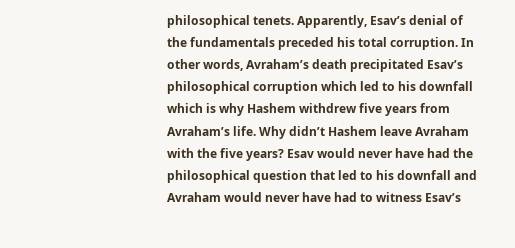philosophical tenets. Apparently, Esav’s denial of the fundamentals preceded his total corruption. In other words, Avraham’s death precipitated Esav’s philosophical corruption which led to his downfall which is why Hashem withdrew five years from Avraham’s life. Why didn’t Hashem leave Avraham with the five years? Esav would never have had the philosophical question that led to his downfall and Avraham would never have had to witness Esav’s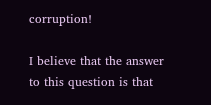corruption!

I believe that the answer to this question is that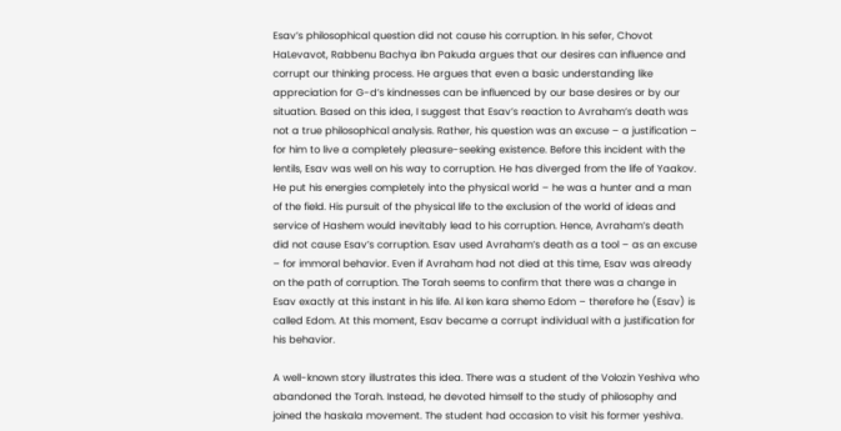Esav’s philosophical question did not cause his corruption. In his sefer, Chovot HaLevavot, Rabbenu Bachya ibn Pakuda argues that our desires can influence and corrupt our thinking process. He argues that even a basic understanding like appreciation for G-d’s kindnesses can be influenced by our base desires or by our situation. Based on this idea, I suggest that Esav’s reaction to Avraham’s death was not a true philosophical analysis. Rather, his question was an excuse – a justification – for him to live a completely pleasure-seeking existence. Before this incident with the lentils, Esav was well on his way to corruption. He has diverged from the life of Yaakov. He put his energies completely into the physical world – he was a hunter and a man of the field. His pursuit of the physical life to the exclusion of the world of ideas and service of Hashem would inevitably lead to his corruption. Hence, Avraham’s death did not cause Esav’s corruption. Esav used Avraham’s death as a tool – as an excuse – for immoral behavior. Even if Avraham had not died at this time, Esav was already on the path of corruption. The Torah seems to confirm that there was a change in Esav exactly at this instant in his life. Al ken kara shemo Edom – therefore he (Esav) is called Edom. At this moment, Esav became a corrupt individual with a justification for his behavior.

A well-known story illustrates this idea. There was a student of the Volozin Yeshiva who abandoned the Torah. Instead, he devoted himself to the study of philosophy and joined the haskala movement. The student had occasion to visit his former yeshiva.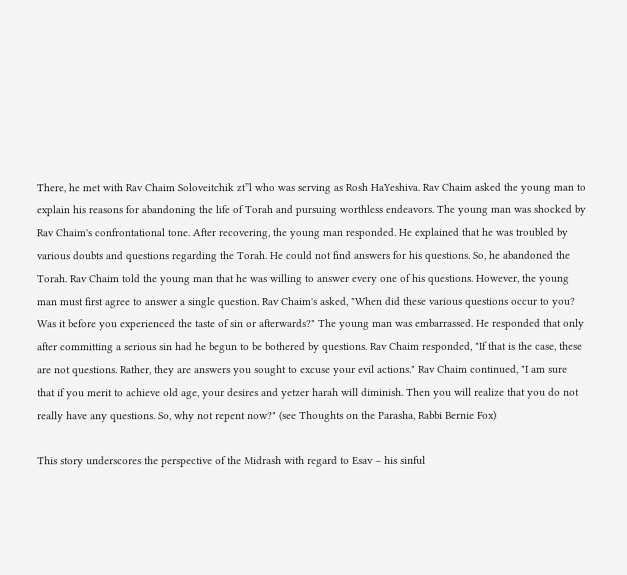There, he met with Rav Chaim Soloveitchik zt”l who was serving as Rosh HaYeshiva. Rav Chaim asked the young man to explain his reasons for abandoning the life of Torah and pursuing worthless endeavors. The young man was shocked by Rav Chaim's confrontational tone. After recovering, the young man responded. He explained that he was troubled by various doubts and questions regarding the Torah. He could not find answers for his questions. So, he abandoned the Torah. Rav Chaim told the young man that he was willing to answer every one of his questions. However, the young man must first agree to answer a single question. Rav Chaim's asked, "When did these various questions occur to you? Was it before you experienced the taste of sin or afterwards?" The young man was embarrassed. He responded that only after committing a serious sin had he begun to be bothered by questions. Rav Chaim responded, "If that is the case, these are not questions. Rather, they are answers you sought to excuse your evil actions." Rav Chaim continued, "I am sure that if you merit to achieve old age, your desires and yetzer harah will diminish. Then you will realize that you do not really have any questions. So, why not repent now?" (see Thoughts on the Parasha, Rabbi Bernie Fox)

This story underscores the perspective of the Midrash with regard to Esav – his sinful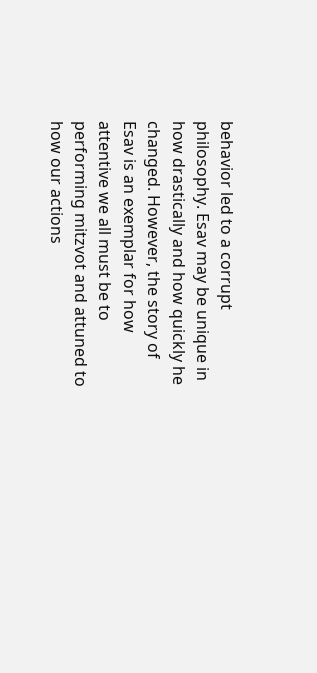behavior led to a corrupt philosophy. Esav may be unique in how drastically and how quickly he changed. However, the story of Esav is an exemplar for how attentive we all must be to performing mitzvot and attuned to how our actions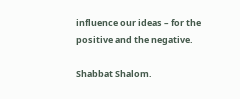influence our ideas – for the positive and the negative.

Shabbat Shalom.